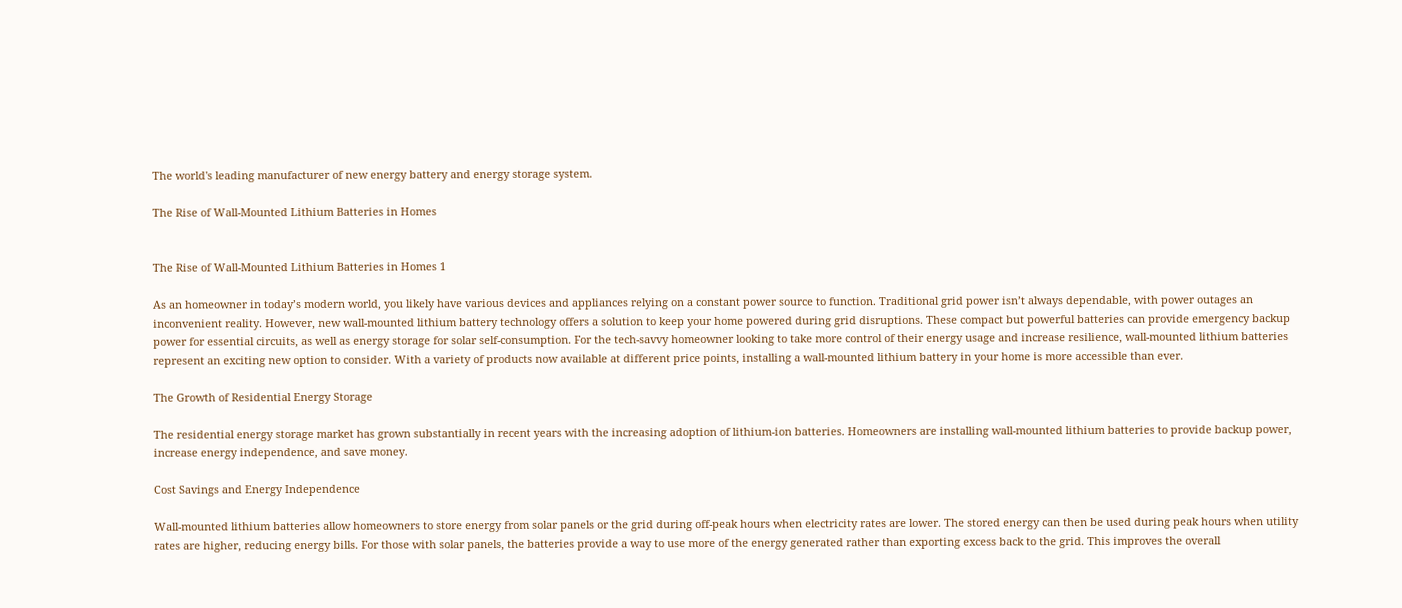The world's leading manufacturer of new energy battery and energy storage system.

The Rise of Wall-Mounted Lithium Batteries in Homes


The Rise of Wall-Mounted Lithium Batteries in Homes 1

As an homeowner in today’s modern world, you likely have various devices and appliances relying on a constant power source to function. Traditional grid power isn’t always dependable, with power outages an inconvenient reality. However, new wall-mounted lithium battery technology offers a solution to keep your home powered during grid disruptions. These compact but powerful batteries can provide emergency backup power for essential circuits, as well as energy storage for solar self-consumption. For the tech-savvy homeowner looking to take more control of their energy usage and increase resilience, wall-mounted lithium batteries represent an exciting new option to consider. With a variety of products now available at different price points, installing a wall-mounted lithium battery in your home is more accessible than ever.

The Growth of Residential Energy Storage

The residential energy storage market has grown substantially in recent years with the increasing adoption of lithium-ion batteries. Homeowners are installing wall-mounted lithium batteries to provide backup power, increase energy independence, and save money.

Cost Savings and Energy Independence

Wall-mounted lithium batteries allow homeowners to store energy from solar panels or the grid during off-peak hours when electricity rates are lower. The stored energy can then be used during peak hours when utility rates are higher, reducing energy bills. For those with solar panels, the batteries provide a way to use more of the energy generated rather than exporting excess back to the grid. This improves the overall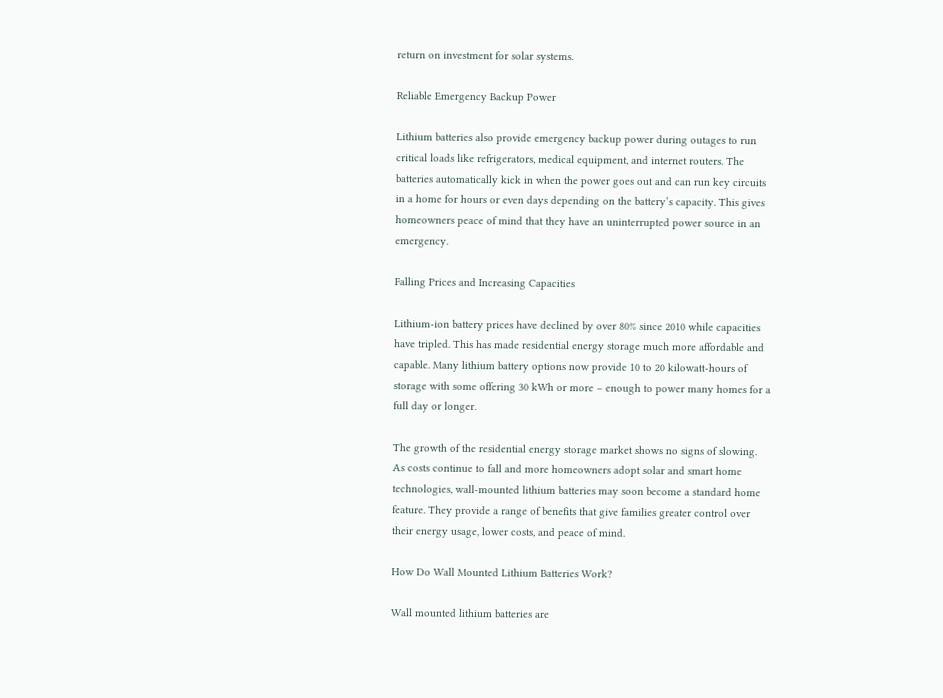return on investment for solar systems.

Reliable Emergency Backup Power

Lithium batteries also provide emergency backup power during outages to run critical loads like refrigerators, medical equipment, and internet routers. The batteries automatically kick in when the power goes out and can run key circuits in a home for hours or even days depending on the battery’s capacity. This gives homeowners peace of mind that they have an uninterrupted power source in an emergency.

Falling Prices and Increasing Capacities

Lithium-ion battery prices have declined by over 80% since 2010 while capacities have tripled. This has made residential energy storage much more affordable and capable. Many lithium battery options now provide 10 to 20 kilowatt-hours of storage with some offering 30 kWh or more – enough to power many homes for a full day or longer.

The growth of the residential energy storage market shows no signs of slowing. As costs continue to fall and more homeowners adopt solar and smart home technologies, wall-mounted lithium batteries may soon become a standard home feature. They provide a range of benefits that give families greater control over their energy usage, lower costs, and peace of mind.

How Do Wall Mounted Lithium Batteries Work?

Wall mounted lithium batteries are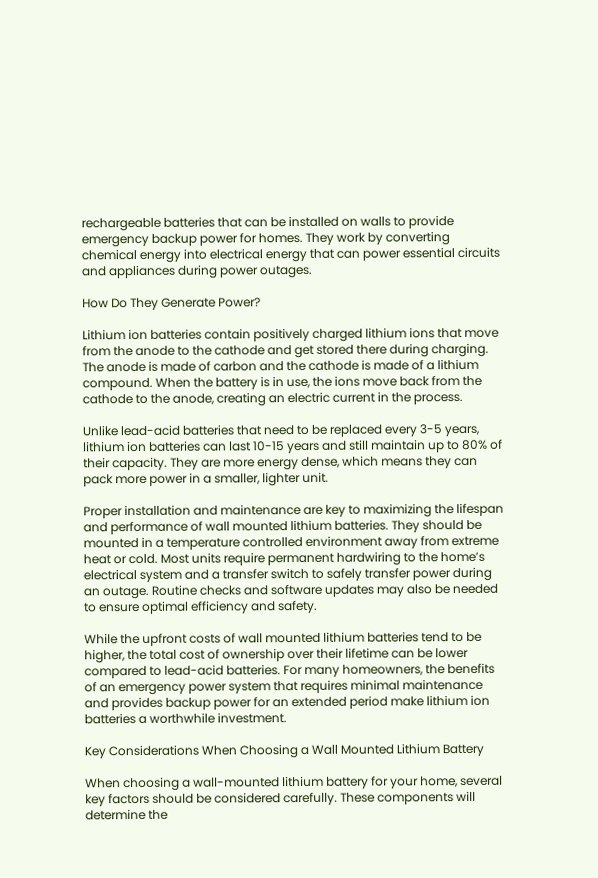rechargeable batteries that can be installed on walls to provide emergency backup power for homes. They work by converting chemical energy into electrical energy that can power essential circuits and appliances during power outages.

How Do They Generate Power?

Lithium ion batteries contain positively charged lithium ions that move from the anode to the cathode and get stored there during charging. The anode is made of carbon and the cathode is made of a lithium compound. When the battery is in use, the ions move back from the cathode to the anode, creating an electric current in the process.

Unlike lead-acid batteries that need to be replaced every 3-5 years, lithium ion batteries can last 10-15 years and still maintain up to 80% of their capacity. They are more energy dense, which means they can pack more power in a smaller, lighter unit.

Proper installation and maintenance are key to maximizing the lifespan and performance of wall mounted lithium batteries. They should be mounted in a temperature controlled environment away from extreme heat or cold. Most units require permanent hardwiring to the home’s electrical system and a transfer switch to safely transfer power during an outage. Routine checks and software updates may also be needed to ensure optimal efficiency and safety.

While the upfront costs of wall mounted lithium batteries tend to be higher, the total cost of ownership over their lifetime can be lower compared to lead-acid batteries. For many homeowners, the benefits of an emergency power system that requires minimal maintenance and provides backup power for an extended period make lithium ion batteries a worthwhile investment.

Key Considerations When Choosing a Wall Mounted Lithium Battery

When choosing a wall-mounted lithium battery for your home, several key factors should be considered carefully. These components will determine the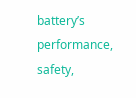battery’s performance, safety,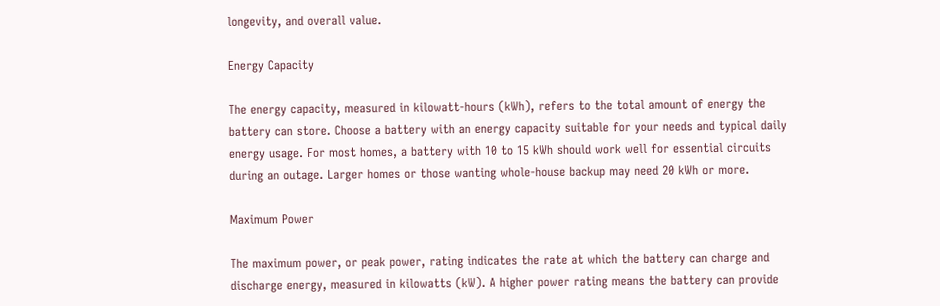longevity, and overall value.

Energy Capacity

The energy capacity, measured in kilowatt-hours (kWh), refers to the total amount of energy the battery can store. Choose a battery with an energy capacity suitable for your needs and typical daily energy usage. For most homes, a battery with 10 to 15 kWh should work well for essential circuits during an outage. Larger homes or those wanting whole-house backup may need 20 kWh or more.

Maximum Power

The maximum power, or peak power, rating indicates the rate at which the battery can charge and discharge energy, measured in kilowatts (kW). A higher power rating means the battery can provide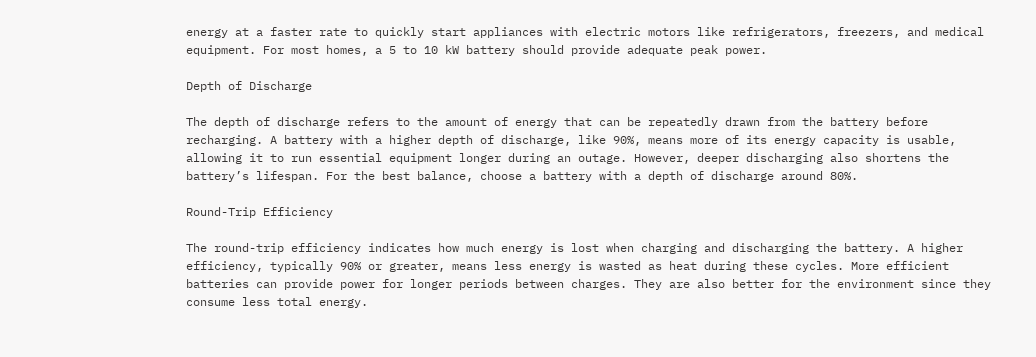energy at a faster rate to quickly start appliances with electric motors like refrigerators, freezers, and medical equipment. For most homes, a 5 to 10 kW battery should provide adequate peak power.

Depth of Discharge

The depth of discharge refers to the amount of energy that can be repeatedly drawn from the battery before recharging. A battery with a higher depth of discharge, like 90%, means more of its energy capacity is usable, allowing it to run essential equipment longer during an outage. However, deeper discharging also shortens the battery’s lifespan. For the best balance, choose a battery with a depth of discharge around 80%.

Round-Trip Efficiency

The round-trip efficiency indicates how much energy is lost when charging and discharging the battery. A higher efficiency, typically 90% or greater, means less energy is wasted as heat during these cycles. More efficient batteries can provide power for longer periods between charges. They are also better for the environment since they consume less total energy.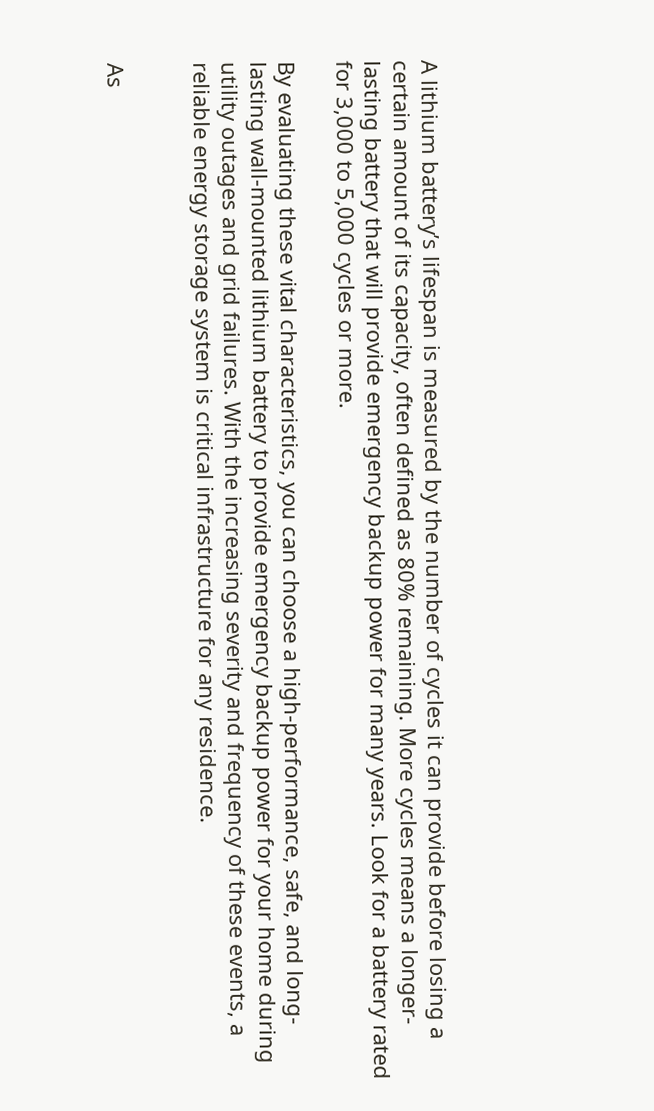A lithium battery’s lifespan is measured by the number of cycles it can provide before losing a certain amount of its capacity, often defined as 80% remaining. More cycles means a longer-lasting battery that will provide emergency backup power for many years. Look for a battery rated for 3,000 to 5,000 cycles or more.

By evaluating these vital characteristics, you can choose a high-performance, safe, and long-lasting wall-mounted lithium battery to provide emergency backup power for your home during utility outages and grid failures. With the increasing severity and frequency of these events, a reliable energy storage system is critical infrastructure for any residence.


As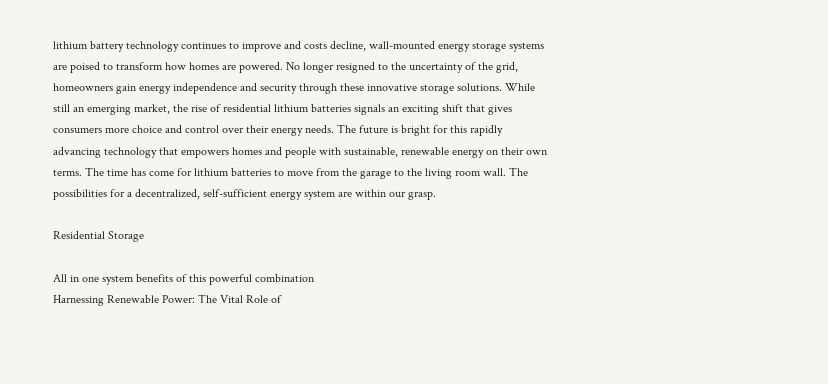lithium battery technology continues to improve and costs decline, wall-mounted energy storage systems are poised to transform how homes are powered. No longer resigned to the uncertainty of the grid, homeowners gain energy independence and security through these innovative storage solutions. While still an emerging market, the rise of residential lithium batteries signals an exciting shift that gives consumers more choice and control over their energy needs. The future is bright for this rapidly advancing technology that empowers homes and people with sustainable, renewable energy on their own terms. The time has come for lithium batteries to move from the garage to the living room wall. The possibilities for a decentralized, self-sufficient energy system are within our grasp.

Residential Storage

All in one system benefits of this powerful combination
Harnessing Renewable Power: The Vital Role of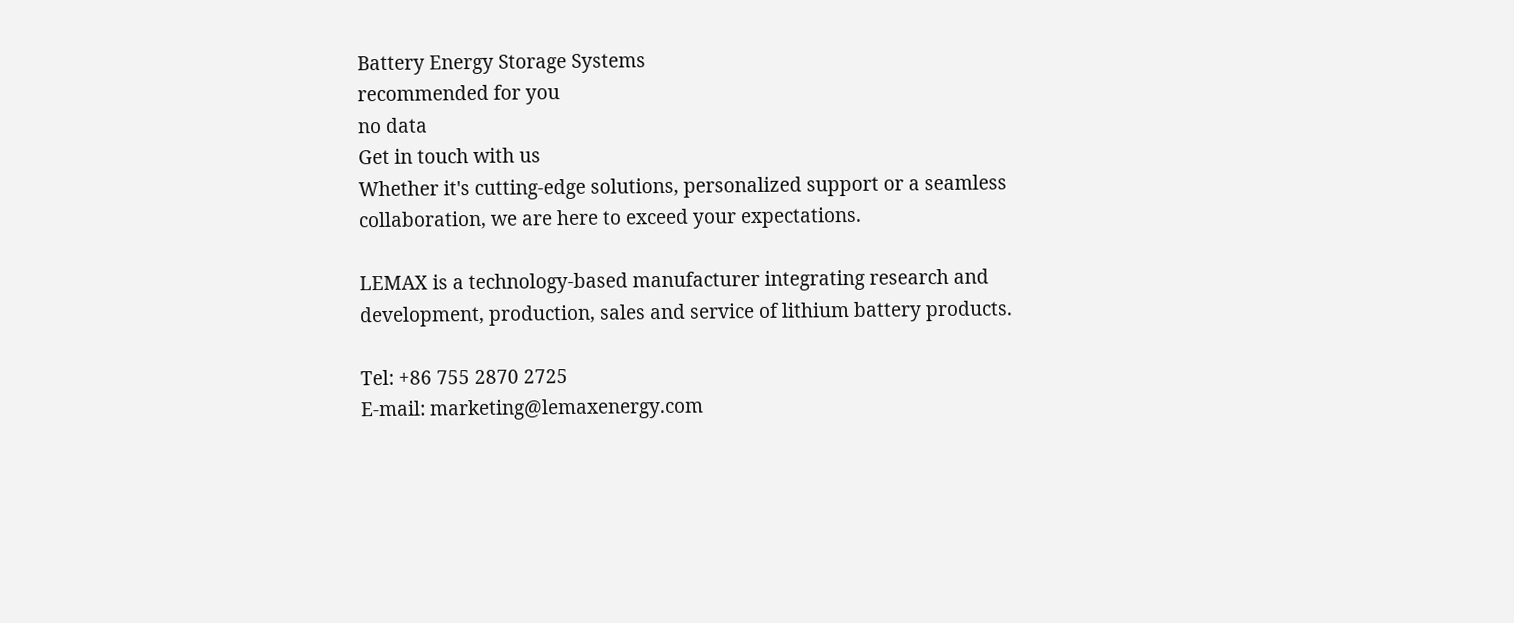Battery Energy Storage Systems
recommended for you
no data
Get in touch with us
Whether it's cutting-edge solutions, personalized support or a seamless collaboration, we are here to exceed your expectations.

LEMAX is a technology-based manufacturer integrating research and development, production, sales and service of lithium battery products.

Tel: +86 755 2870 2725
E-mail: marketing@lemaxenergy.com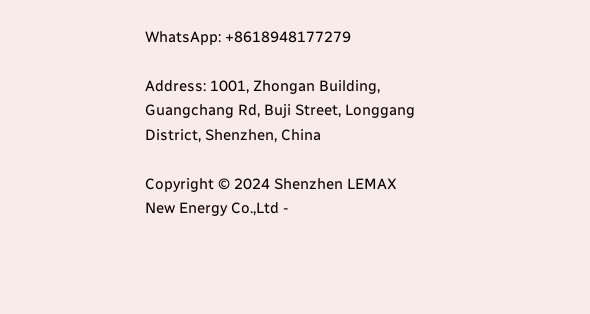WhatsApp: +8618948177279

Address: 1001, Zhongan Building, Guangchang Rd, Buji Street, Longgang District, Shenzhen, China

Copyright © 2024 Shenzhen LEMAX New Energy Co.,Ltd -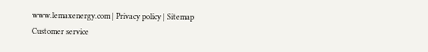www.lemaxenergy.com | Privacy policy | Sitemap
Customer service